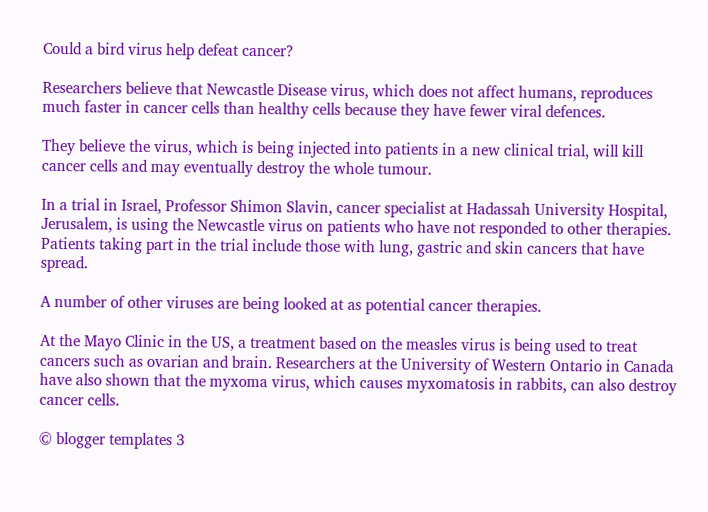Could a bird virus help defeat cancer?

Researchers believe that Newcastle Disease virus, which does not affect humans, reproduces much faster in cancer cells than healthy cells because they have fewer viral defences.

They believe the virus, which is being injected into patients in a new clinical trial, will kill cancer cells and may eventually destroy the whole tumour.

In a trial in Israel, Professor Shimon Slavin, cancer specialist at Hadassah University Hospital, Jerusalem, is using the Newcastle virus on patients who have not responded to other therapies. Patients taking part in the trial include those with lung, gastric and skin cancers that have spread.

A number of other viruses are being looked at as potential cancer therapies.

At the Mayo Clinic in the US, a treatment based on the measles virus is being used to treat cancers such as ovarian and brain. Researchers at the University of Western Ontario in Canada have also shown that the myxoma virus, which causes myxomatosis in rabbits, can also destroy cancer cells.

© blogger templates 3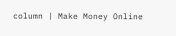column | Make Money Online